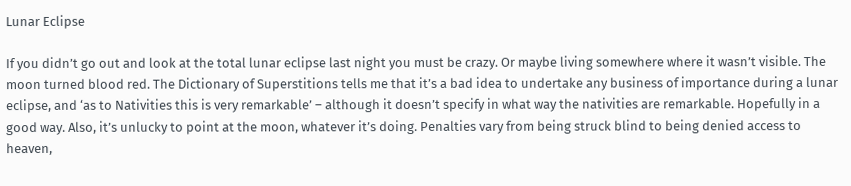Lunar Eclipse

If you didn’t go out and look at the total lunar eclipse last night you must be crazy. Or maybe living somewhere where it wasn’t visible. The moon turned blood red. The Dictionary of Superstitions tells me that it’s a bad idea to undertake any business of importance during a lunar eclipse, and ‘as to Nativities this is very remarkable’ – although it doesn’t specify in what way the nativities are remarkable. Hopefully in a good way. Also, it’s unlucky to point at the moon, whatever it’s doing. Penalties vary from being struck blind to being denied access to heaven,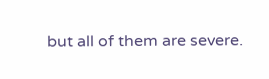but all of them are severe.